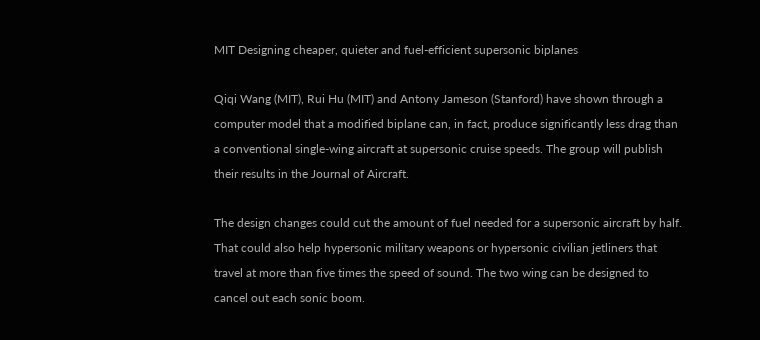MIT Designing cheaper, quieter and fuel-efficient supersonic biplanes

Qiqi Wang (MIT), Rui Hu (MIT) and Antony Jameson (Stanford) have shown through a computer model that a modified biplane can, in fact, produce significantly less drag than a conventional single-wing aircraft at supersonic cruise speeds. The group will publish their results in the Journal of Aircraft.

The design changes could cut the amount of fuel needed for a supersonic aircraft by half. That could also help hypersonic military weapons or hypersonic civilian jetliners that travel at more than five times the speed of sound. The two wing can be designed to cancel out each sonic boom.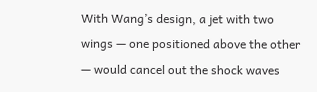With Wang’s design, a jet with two wings — one positioned above the other — would cancel out the shock waves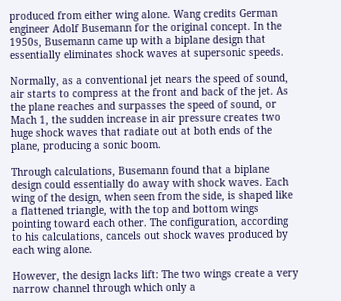produced from either wing alone. Wang credits German engineer Adolf Busemann for the original concept. In the 1950s, Busemann came up with a biplane design that essentially eliminates shock waves at supersonic speeds.

Normally, as a conventional jet nears the speed of sound, air starts to compress at the front and back of the jet. As the plane reaches and surpasses the speed of sound, or Mach 1, the sudden increase in air pressure creates two huge shock waves that radiate out at both ends of the plane, producing a sonic boom.

Through calculations, Busemann found that a biplane design could essentially do away with shock waves. Each wing of the design, when seen from the side, is shaped like a flattened triangle, with the top and bottom wings pointing toward each other. The configuration, according to his calculations, cancels out shock waves produced by each wing alone.

However, the design lacks lift: The two wings create a very narrow channel through which only a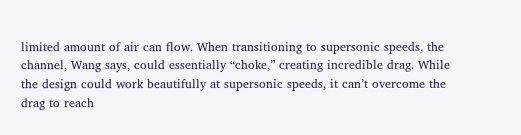limited amount of air can flow. When transitioning to supersonic speeds, the channel, Wang says, could essentially “choke,” creating incredible drag. While the design could work beautifully at supersonic speeds, it can’t overcome the drag to reach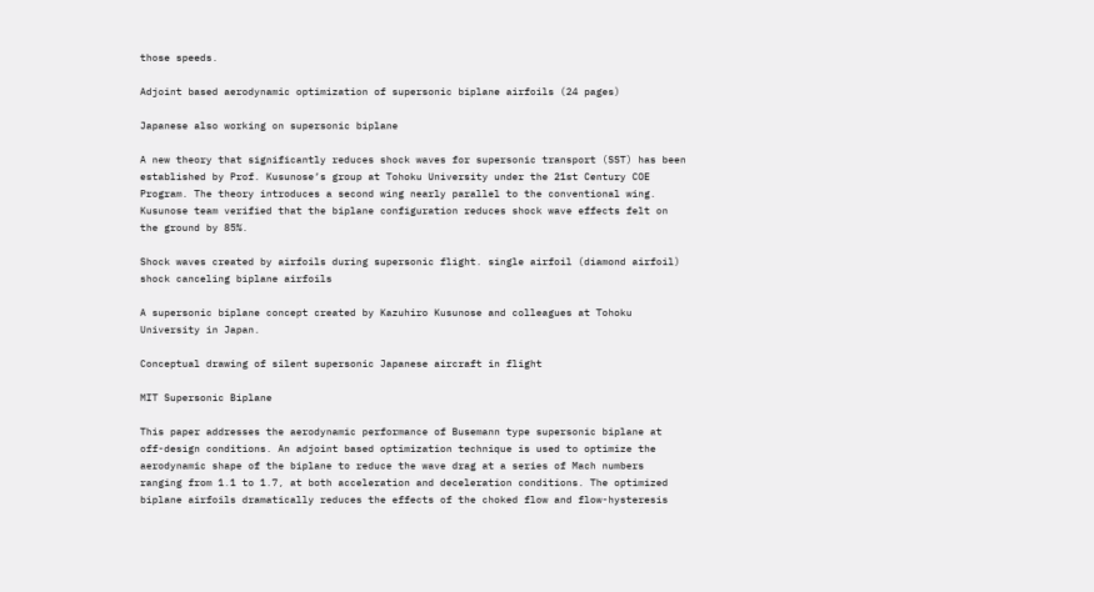those speeds.

Adjoint based aerodynamic optimization of supersonic biplane airfoils (24 pages)

Japanese also working on supersonic biplane

A new theory that significantly reduces shock waves for supersonic transport (SST) has been established by Prof. Kusunose’s group at Tohoku University under the 21st Century COE Program. The theory introduces a second wing nearly parallel to the conventional wing. Kusunose team verified that the biplane configuration reduces shock wave effects felt on the ground by 85%.

Shock waves created by airfoils during supersonic flight. single airfoil (diamond airfoil) shock canceling biplane airfoils

A supersonic biplane concept created by Kazuhiro Kusunose and colleagues at Tohoku University in Japan.

Conceptual drawing of silent supersonic Japanese aircraft in flight

MIT Supersonic Biplane

This paper addresses the aerodynamic performance of Busemann type supersonic biplane at off-design conditions. An adjoint based optimization technique is used to optimize the aerodynamic shape of the biplane to reduce the wave drag at a series of Mach numbers ranging from 1.1 to 1.7, at both acceleration and deceleration conditions. The optimized biplane airfoils dramatically reduces the effects of the choked flow and flow-hysteresis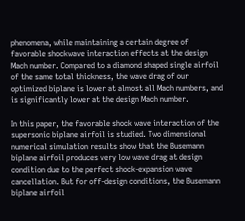phenomena, while maintaining a certain degree of favorable shockwave interaction effects at the design Mach number. Compared to a diamond shaped single airfoil of the same total thickness, the wave drag of our optimized biplane is lower at almost all Mach numbers, and is significantly lower at the design Mach number.

In this paper, the favorable shock wave interaction of the supersonic biplane airfoil is studied. Two dimensional numerical simulation results show that the Busemann biplane airfoil produces very low wave drag at design condition due to the perfect shock-expansion wave cancellation. But for off-design conditions, the Busemann biplane airfoil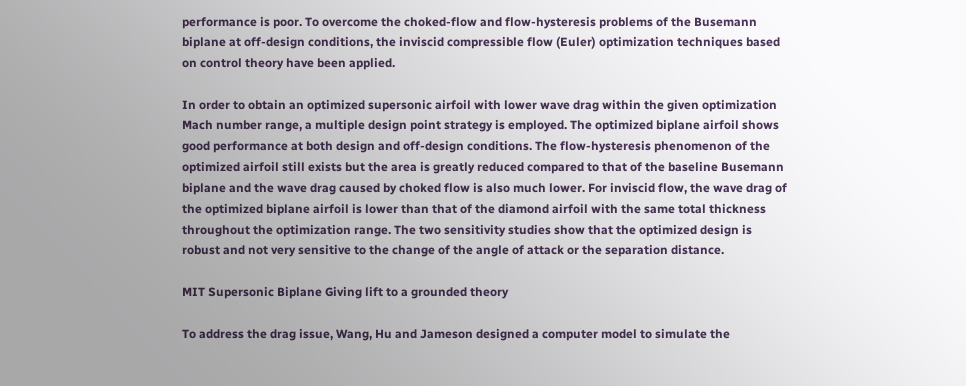performance is poor. To overcome the choked-flow and flow-hysteresis problems of the Busemann biplane at off-design conditions, the inviscid compressible flow (Euler) optimization techniques based on control theory have been applied.

In order to obtain an optimized supersonic airfoil with lower wave drag within the given optimization Mach number range, a multiple design point strategy is employed. The optimized biplane airfoil shows good performance at both design and off-design conditions. The flow-hysteresis phenomenon of the optimized airfoil still exists but the area is greatly reduced compared to that of the baseline Busemann biplane and the wave drag caused by choked flow is also much lower. For inviscid flow, the wave drag of the optimized biplane airfoil is lower than that of the diamond airfoil with the same total thickness throughout the optimization range. The two sensitivity studies show that the optimized design is robust and not very sensitive to the change of the angle of attack or the separation distance.

MIT Supersonic Biplane Giving lift to a grounded theory

To address the drag issue, Wang, Hu and Jameson designed a computer model to simulate the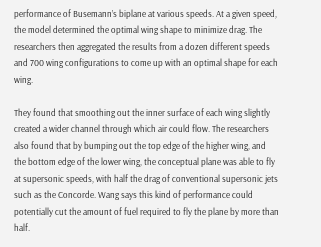performance of Busemann’s biplane at various speeds. At a given speed, the model determined the optimal wing shape to minimize drag. The researchers then aggregated the results from a dozen different speeds and 700 wing configurations to come up with an optimal shape for each wing.

They found that smoothing out the inner surface of each wing slightly created a wider channel through which air could flow. The researchers also found that by bumping out the top edge of the higher wing, and the bottom edge of the lower wing, the conceptual plane was able to fly at supersonic speeds, with half the drag of conventional supersonic jets such as the Concorde. Wang says this kind of performance could potentially cut the amount of fuel required to fly the plane by more than half.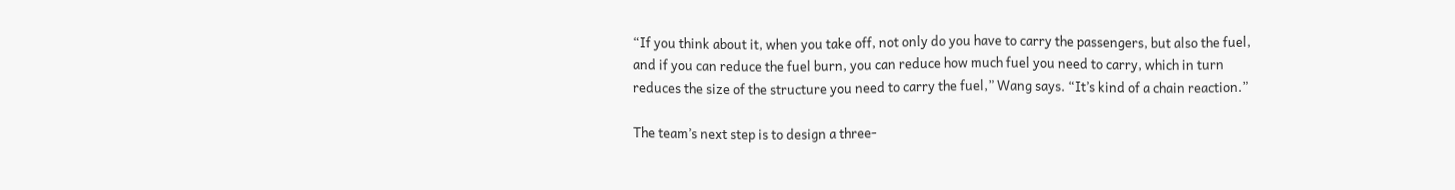“If you think about it, when you take off, not only do you have to carry the passengers, but also the fuel, and if you can reduce the fuel burn, you can reduce how much fuel you need to carry, which in turn reduces the size of the structure you need to carry the fuel,” Wang says. “It’s kind of a chain reaction.”

The team’s next step is to design a three-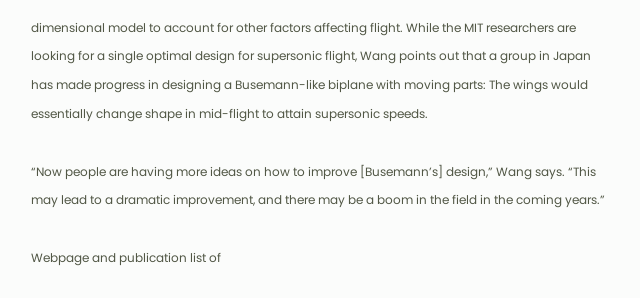dimensional model to account for other factors affecting flight. While the MIT researchers are looking for a single optimal design for supersonic flight, Wang points out that a group in Japan has made progress in designing a Busemann-like biplane with moving parts: The wings would essentially change shape in mid-flight to attain supersonic speeds.

“Now people are having more ideas on how to improve [Busemann’s] design,” Wang says. “This may lead to a dramatic improvement, and there may be a boom in the field in the coming years.”

Webpage and publication list of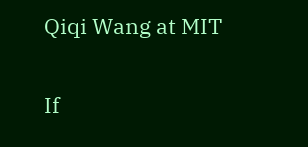Qiqi Wang at MIT

If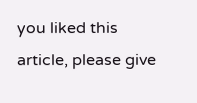you liked this article, please give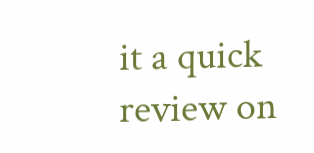it a quick review on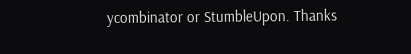ycombinator or StumbleUpon. Thanks